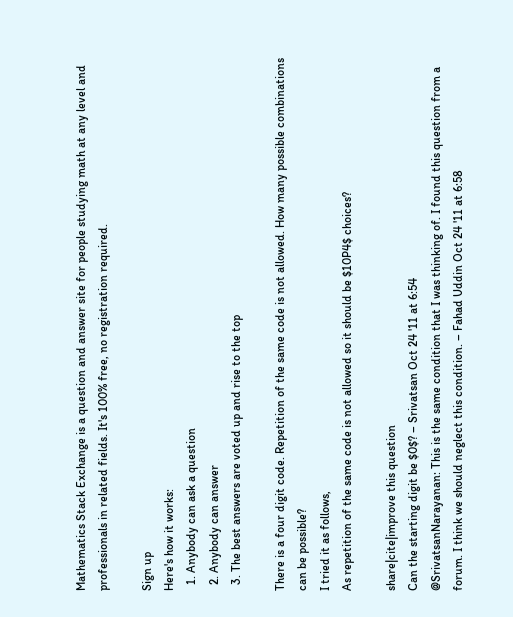Mathematics Stack Exchange is a question and answer site for people studying math at any level and professionals in related fields. It's 100% free, no registration required.

Sign up
Here's how it works:
  1. Anybody can ask a question
  2. Anybody can answer
  3. The best answers are voted up and rise to the top

There is a four digit code. Repetition of the same code is not allowed. How many possible combinations can be possible?
I tried it as follows,
As repetition of the same code is not allowed so it should be $10P4$ choices?

share|cite|improve this question
Can the starting digit be $0$? – Srivatsan Oct 24 '11 at 6:54
@SrivatsanNarayanan: This is the same condition that I was thinking of. I found this question from a forum. I think we should neglect this condition. – Fahad Uddin Oct 24 '11 at 6:58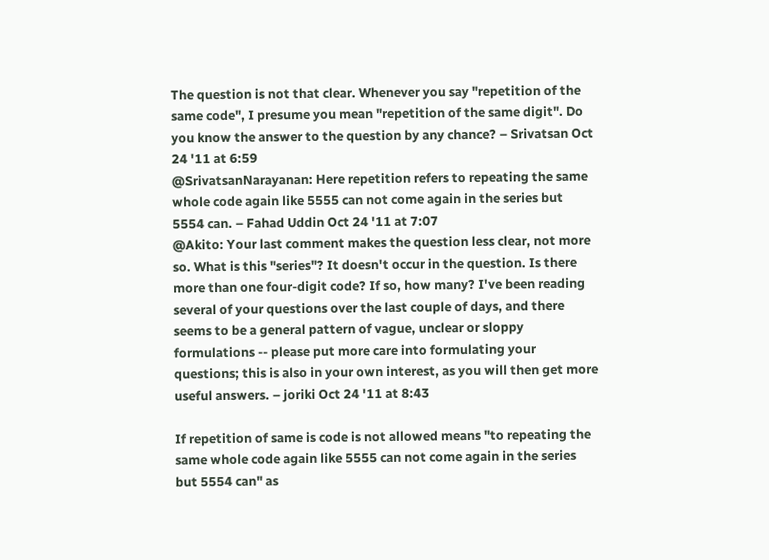The question is not that clear. Whenever you say "repetition of the same code", I presume you mean "repetition of the same digit". Do you know the answer to the question by any chance? – Srivatsan Oct 24 '11 at 6:59
@SrivatsanNarayanan: Here repetition refers to repeating the same whole code again like 5555 can not come again in the series but 5554 can. – Fahad Uddin Oct 24 '11 at 7:07
@Akito: Your last comment makes the question less clear, not more so. What is this "series"? It doesn't occur in the question. Is there more than one four-digit code? If so, how many? I've been reading several of your questions over the last couple of days, and there seems to be a general pattern of vague, unclear or sloppy formulations -- please put more care into formulating your questions; this is also in your own interest, as you will then get more useful answers. – joriki Oct 24 '11 at 8:43

If repetition of same is code is not allowed means "to repeating the same whole code again like 5555 can not come again in the series but 5554 can" as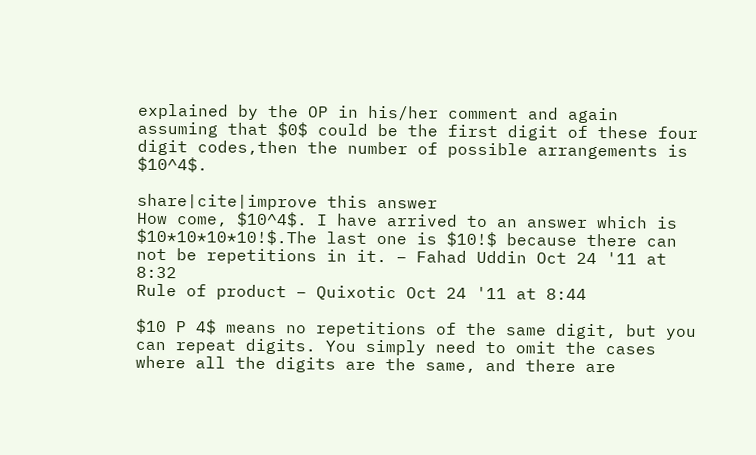explained by the OP in his/her comment and again assuming that $0$ could be the first digit of these four digit codes,then the number of possible arrangements is $10^4$.

share|cite|improve this answer
How come, $10^4$. I have arrived to an answer which is $10*10*10*10!$.The last one is $10!$ because there can not be repetitions in it. – Fahad Uddin Oct 24 '11 at 8:32
Rule of product – Quixotic Oct 24 '11 at 8:44

$10 P 4$ means no repetitions of the same digit, but you can repeat digits. You simply need to omit the cases where all the digits are the same, and there are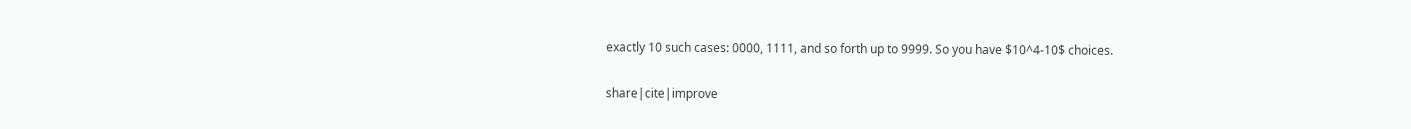exactly 10 such cases: 0000, 1111, and so forth up to 9999. So you have $10^4-10$ choices.

share|cite|improve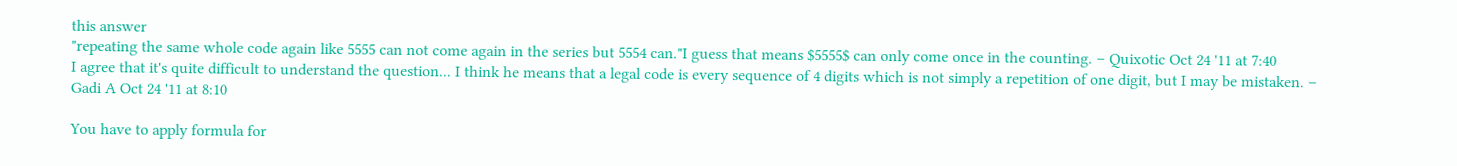this answer
"repeating the same whole code again like 5555 can not come again in the series but 5554 can."I guess that means $5555$ can only come once in the counting. – Quixotic Oct 24 '11 at 7:40
I agree that it's quite difficult to understand the question... I think he means that a legal code is every sequence of 4 digits which is not simply a repetition of one digit, but I may be mistaken. – Gadi A Oct 24 '11 at 8:10

You have to apply formula for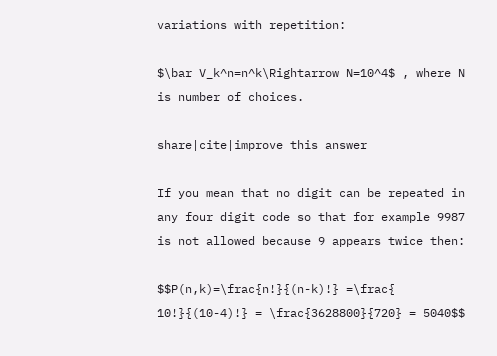variations with repetition:

$\bar V_k^n=n^k\Rightarrow N=10^4$ , where N is number of choices.

share|cite|improve this answer

If you mean that no digit can be repeated in any four digit code so that for example 9987 is not allowed because 9 appears twice then:

$$P(n,k)=\frac{n!}{(n-k)!} =\frac{ 10!}{(10-4)!} = \frac{3628800}{720} = 5040$$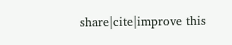share|cite|improve this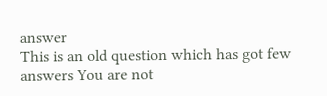answer
This is an old question which has got few answers You are not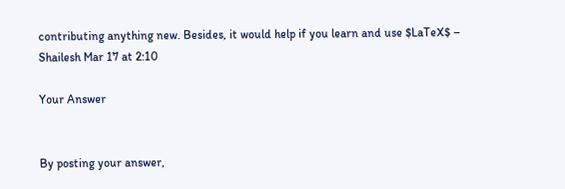contributing anything new. Besides, it would help if you learn and use $LaTeX$ – Shailesh Mar 17 at 2:10

Your Answer


By posting your answer,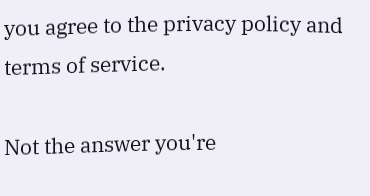you agree to the privacy policy and terms of service.

Not the answer you're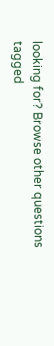looking for? Browse other questions tagged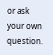or ask your own question.